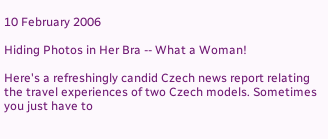10 February 2006

Hiding Photos in Her Bra -- What a Woman!

Here's a refreshingly candid Czech news report relating the travel experiences of two Czech models. Sometimes you just have to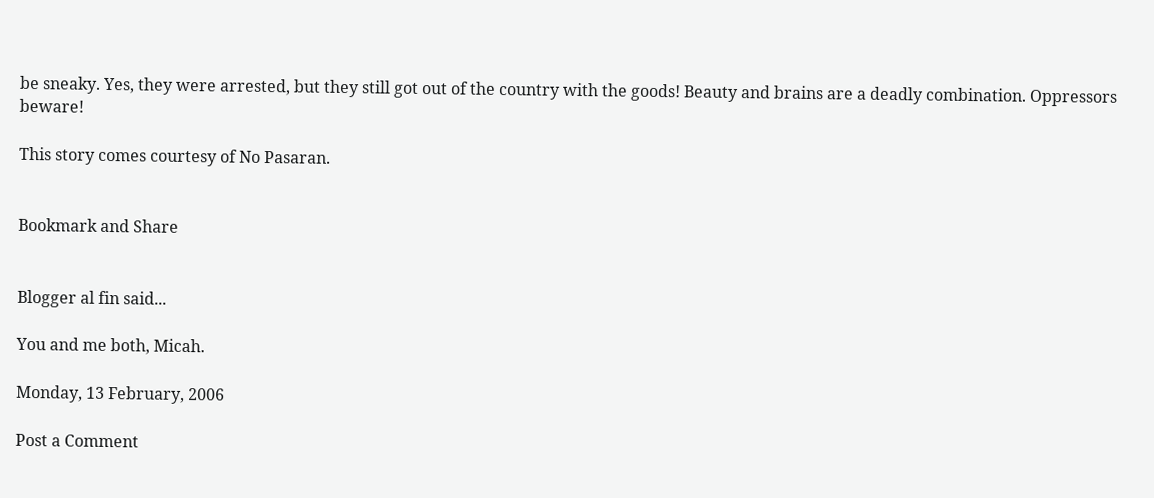be sneaky. Yes, they were arrested, but they still got out of the country with the goods! Beauty and brains are a deadly combination. Oppressors beware!

This story comes courtesy of No Pasaran.


Bookmark and Share


Blogger al fin said...

You and me both, Micah.

Monday, 13 February, 2006

Post a Comment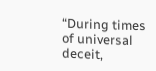“During times of universal deceit,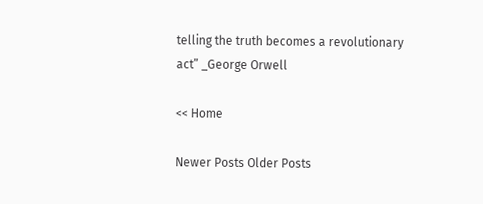telling the truth becomes a revolutionary act” _George Orwell

<< Home

Newer Posts Older Posts